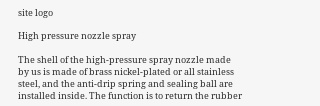site logo

High pressure nozzle spray

The shell of the high-pressure spray nozzle made by us is made of brass nickel-plated or all stainless steel, and the anti-drip spring and sealing ball are installed inside. The function is to return the rubber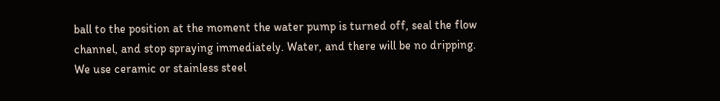ball to the position at the moment the water pump is turned off, seal the flow channel, and stop spraying immediately. Water, and there will be no dripping. We use ceramic or stainless steel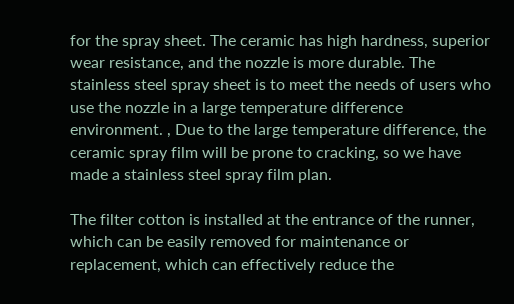for the spray sheet. The ceramic has high hardness, superior wear resistance, and the nozzle is more durable. The stainless steel spray sheet is to meet the needs of users who use the nozzle in a large temperature difference environment. , Due to the large temperature difference, the ceramic spray film will be prone to cracking, so we have made a stainless steel spray film plan.

The filter cotton is installed at the entrance of the runner, which can be easily removed for maintenance or replacement, which can effectively reduce the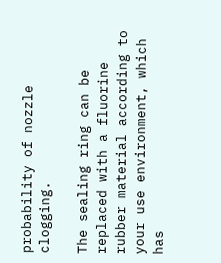probability of nozzle clogging.

The sealing ring can be replaced with a fluorine rubber material according to your use environment, which has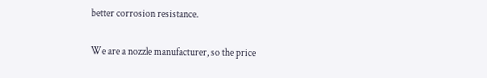better corrosion resistance.

We are a nozzle manufacturer, so the price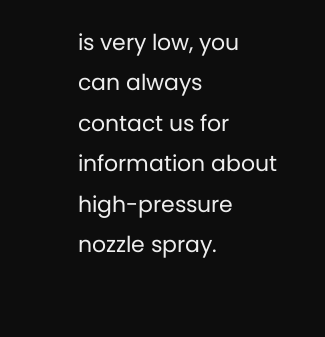is very low, you can always contact us for information about high-pressure nozzle spray.